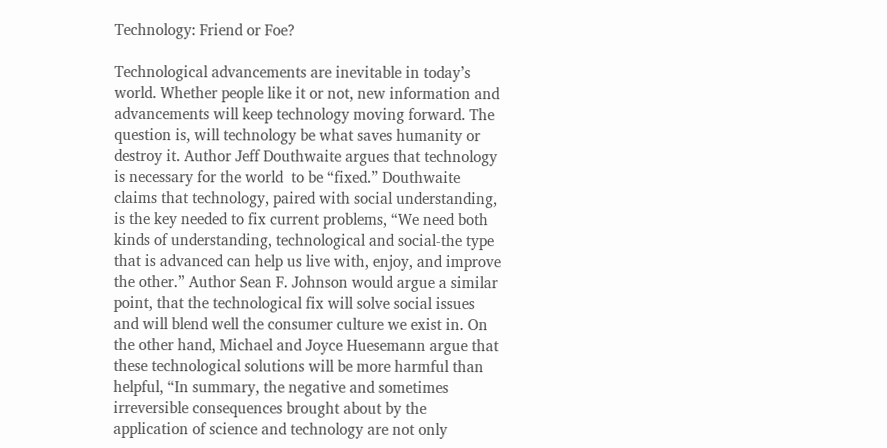Technology: Friend or Foe?

Technological advancements are inevitable in today’s world. Whether people like it or not, new information and advancements will keep technology moving forward. The question is, will technology be what saves humanity or destroy it. Author Jeff Douthwaite argues that technology is necessary for the world  to be “fixed.” Douthwaite claims that technology, paired with social understanding, is the key needed to fix current problems, “We need both kinds of understanding, technological and social-the type that is advanced can help us live with, enjoy, and improve the other.” Author Sean F. Johnson would argue a similar point, that the technological fix will solve social issues and will blend well the consumer culture we exist in. On the other hand, Michael and Joyce Huesemann argue that these technological solutions will be more harmful than helpful, “In summary, the negative and sometimes irreversible consequences brought about by the application of science and technology are not only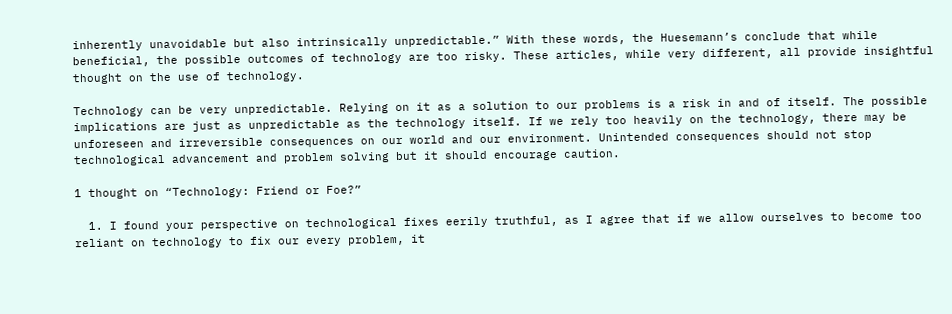inherently unavoidable but also intrinsically unpredictable.” With these words, the Huesemann’s conclude that while beneficial, the possible outcomes of technology are too risky. These articles, while very different, all provide insightful thought on the use of technology.

Technology can be very unpredictable. Relying on it as a solution to our problems is a risk in and of itself. The possible implications are just as unpredictable as the technology itself. If we rely too heavily on the technology, there may be unforeseen and irreversible consequences on our world and our environment. Unintended consequences should not stop technological advancement and problem solving but it should encourage caution.

1 thought on “Technology: Friend or Foe?”

  1. I found your perspective on technological fixes eerily truthful, as I agree that if we allow ourselves to become too reliant on technology to fix our every problem, it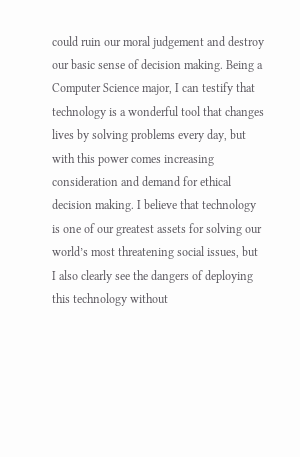could ruin our moral judgement and destroy our basic sense of decision making. Being a Computer Science major, I can testify that technology is a wonderful tool that changes lives by solving problems every day, but with this power comes increasing consideration and demand for ethical decision making. I believe that technology is one of our greatest assets for solving our world’s most threatening social issues, but I also clearly see the dangers of deploying this technology without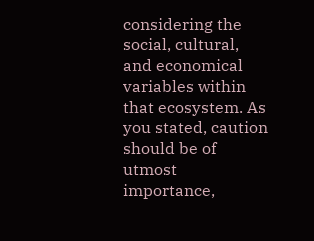considering the social, cultural, and economical variables within that ecosystem. As you stated, caution should be of utmost importance,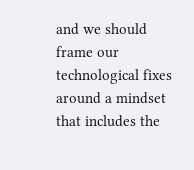and we should frame our technological fixes around a mindset that includes the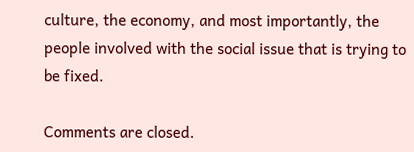culture, the economy, and most importantly, the people involved with the social issue that is trying to be fixed.

Comments are closed.